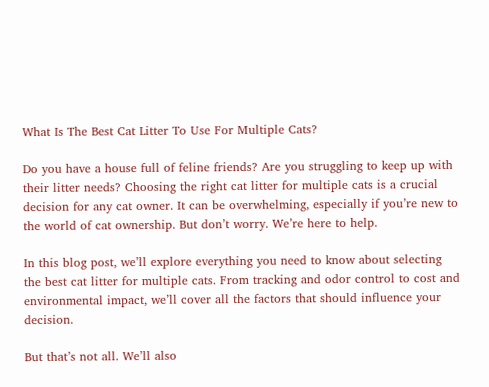What Is The Best Cat Litter To Use For Multiple Cats?

Do you have a house full of feline friends? Are you struggling to keep up with their litter needs? Choosing the right cat litter for multiple cats is a crucial decision for any cat owner. It can be overwhelming, especially if you’re new to the world of cat ownership. But don’t worry. We’re here to help.

In this blog post, we’ll explore everything you need to know about selecting the best cat litter for multiple cats. From tracking and odor control to cost and environmental impact, we’ll cover all the factors that should influence your decision.

But that’s not all. We’ll also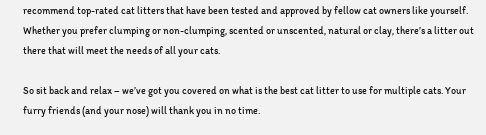recommend top-rated cat litters that have been tested and approved by fellow cat owners like yourself. Whether you prefer clumping or non-clumping, scented or unscented, natural or clay, there’s a litter out there that will meet the needs of all your cats.

So sit back and relax – we’ve got you covered on what is the best cat litter to use for multiple cats. Your furry friends (and your nose) will thank you in no time.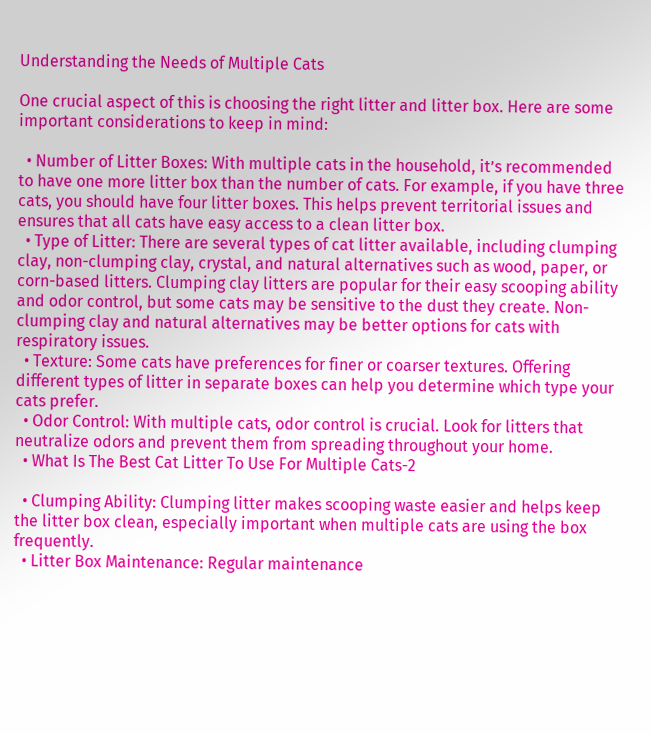Understanding the Needs of Multiple Cats

One crucial aspect of this is choosing the right litter and litter box. Here are some important considerations to keep in mind:

  • Number of Litter Boxes: With multiple cats in the household, it’s recommended to have one more litter box than the number of cats. For example, if you have three cats, you should have four litter boxes. This helps prevent territorial issues and ensures that all cats have easy access to a clean litter box.
  • Type of Litter: There are several types of cat litter available, including clumping clay, non-clumping clay, crystal, and natural alternatives such as wood, paper, or corn-based litters. Clumping clay litters are popular for their easy scooping ability and odor control, but some cats may be sensitive to the dust they create. Non-clumping clay and natural alternatives may be better options for cats with respiratory issues.
  • Texture: Some cats have preferences for finer or coarser textures. Offering different types of litter in separate boxes can help you determine which type your cats prefer.
  • Odor Control: With multiple cats, odor control is crucial. Look for litters that neutralize odors and prevent them from spreading throughout your home.
  • What Is The Best Cat Litter To Use For Multiple Cats-2

  • Clumping Ability: Clumping litter makes scooping waste easier and helps keep the litter box clean, especially important when multiple cats are using the box frequently.
  • Litter Box Maintenance: Regular maintenance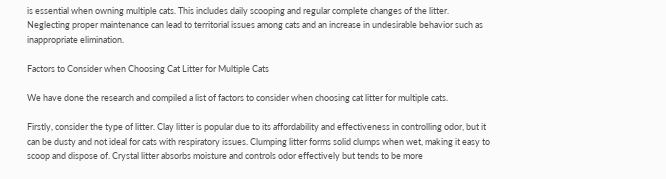is essential when owning multiple cats. This includes daily scooping and regular complete changes of the litter. Neglecting proper maintenance can lead to territorial issues among cats and an increase in undesirable behavior such as inappropriate elimination.

Factors to Consider when Choosing Cat Litter for Multiple Cats

We have done the research and compiled a list of factors to consider when choosing cat litter for multiple cats.

Firstly, consider the type of litter. Clay litter is popular due to its affordability and effectiveness in controlling odor, but it can be dusty and not ideal for cats with respiratory issues. Clumping litter forms solid clumps when wet, making it easy to scoop and dispose of. Crystal litter absorbs moisture and controls odor effectively but tends to be more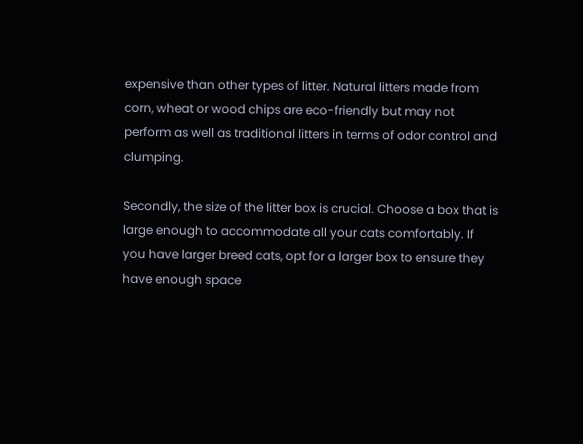expensive than other types of litter. Natural litters made from corn, wheat or wood chips are eco-friendly but may not perform as well as traditional litters in terms of odor control and clumping.

Secondly, the size of the litter box is crucial. Choose a box that is large enough to accommodate all your cats comfortably. If you have larger breed cats, opt for a larger box to ensure they have enough space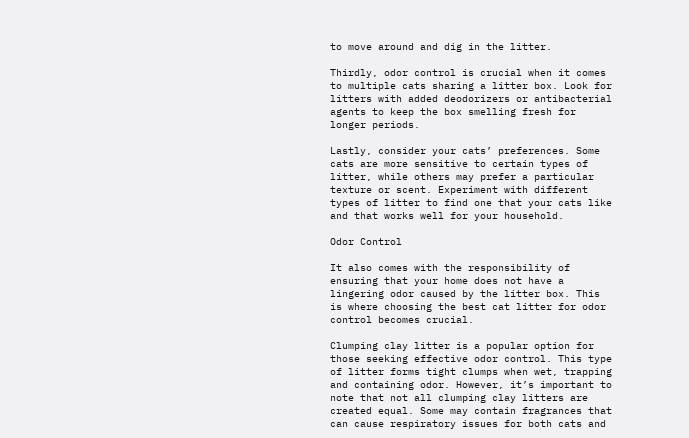to move around and dig in the litter.

Thirdly, odor control is crucial when it comes to multiple cats sharing a litter box. Look for litters with added deodorizers or antibacterial agents to keep the box smelling fresh for longer periods.

Lastly, consider your cats’ preferences. Some cats are more sensitive to certain types of litter, while others may prefer a particular texture or scent. Experiment with different types of litter to find one that your cats like and that works well for your household.

Odor Control

It also comes with the responsibility of ensuring that your home does not have a lingering odor caused by the litter box. This is where choosing the best cat litter for odor control becomes crucial.

Clumping clay litter is a popular option for those seeking effective odor control. This type of litter forms tight clumps when wet, trapping and containing odor. However, it’s important to note that not all clumping clay litters are created equal. Some may contain fragrances that can cause respiratory issues for both cats and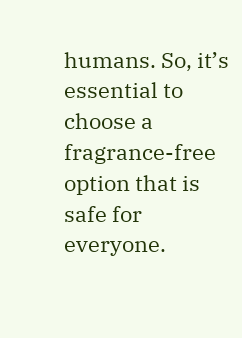humans. So, it’s essential to choose a fragrance-free option that is safe for everyone.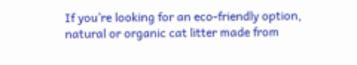If you’re looking for an eco-friendly option, natural or organic cat litter made from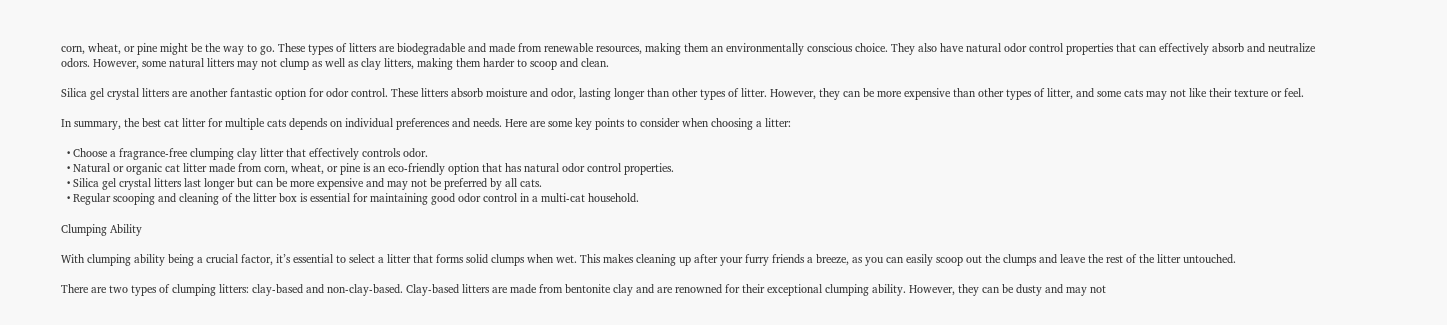corn, wheat, or pine might be the way to go. These types of litters are biodegradable and made from renewable resources, making them an environmentally conscious choice. They also have natural odor control properties that can effectively absorb and neutralize odors. However, some natural litters may not clump as well as clay litters, making them harder to scoop and clean.

Silica gel crystal litters are another fantastic option for odor control. These litters absorb moisture and odor, lasting longer than other types of litter. However, they can be more expensive than other types of litter, and some cats may not like their texture or feel.

In summary, the best cat litter for multiple cats depends on individual preferences and needs. Here are some key points to consider when choosing a litter:

  • Choose a fragrance-free clumping clay litter that effectively controls odor.
  • Natural or organic cat litter made from corn, wheat, or pine is an eco-friendly option that has natural odor control properties.
  • Silica gel crystal litters last longer but can be more expensive and may not be preferred by all cats.
  • Regular scooping and cleaning of the litter box is essential for maintaining good odor control in a multi-cat household.

Clumping Ability

With clumping ability being a crucial factor, it’s essential to select a litter that forms solid clumps when wet. This makes cleaning up after your furry friends a breeze, as you can easily scoop out the clumps and leave the rest of the litter untouched.

There are two types of clumping litters: clay-based and non-clay-based. Clay-based litters are made from bentonite clay and are renowned for their exceptional clumping ability. However, they can be dusty and may not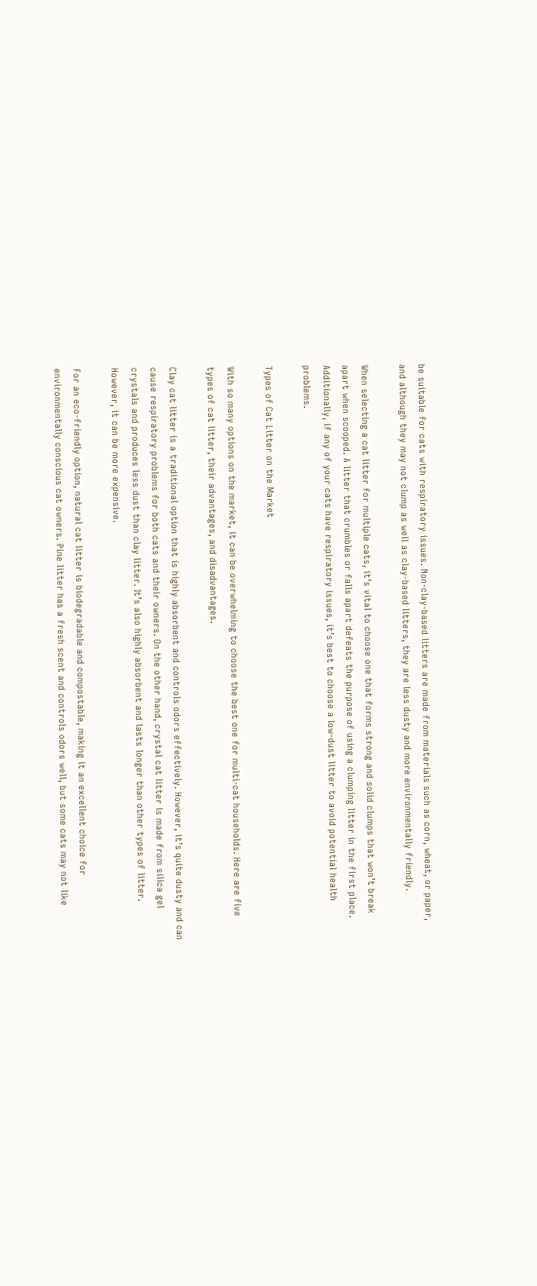be suitable for cats with respiratory issues. Non-clay-based litters are made from materials such as corn, wheat, or paper, and although they may not clump as well as clay-based litters, they are less dusty and more environmentally friendly.

When selecting a cat litter for multiple cats, it’s vital to choose one that forms strong and solid clumps that won’t break apart when scooped. A litter that crumbles or falls apart defeats the purpose of using a clumping litter in the first place. Additionally, if any of your cats have respiratory issues, it’s best to choose a low-dust litter to avoid potential health problems.

Types of Cat Litter on the Market

With so many options on the market, it can be overwhelming to choose the best one for multi-cat households. Here are five types of cat litter, their advantages, and disadvantages.

Clay cat litter is a traditional option that is highly absorbent and controls odors effectively. However, it’s quite dusty and can cause respiratory problems for both cats and their owners. On the other hand, crystal cat litter is made from silica gel crystals and produces less dust than clay litter. It’s also highly absorbent and lasts longer than other types of litter. However, it can be more expensive.

For an eco-friendly option, natural cat litter is biodegradable and compostable, making it an excellent choice for environmentally conscious cat owners. Pine litter has a fresh scent and controls odors well, but some cats may not like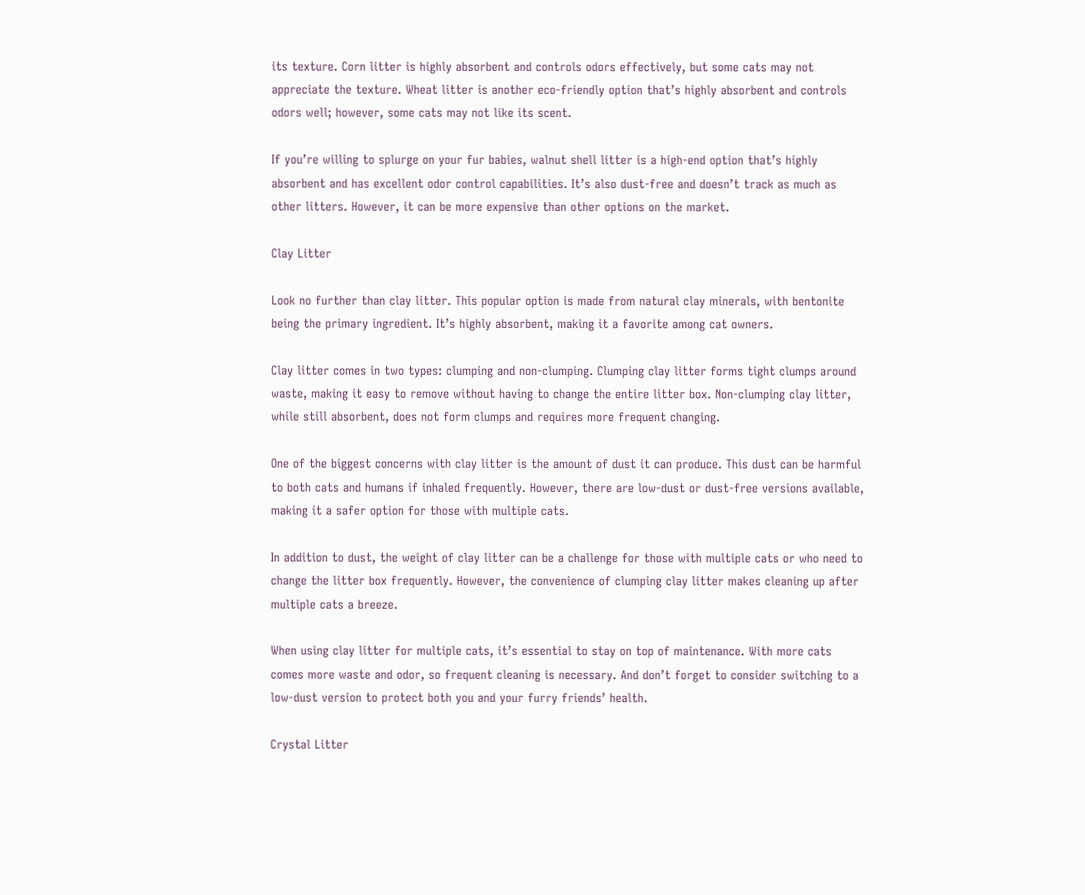its texture. Corn litter is highly absorbent and controls odors effectively, but some cats may not appreciate the texture. Wheat litter is another eco-friendly option that’s highly absorbent and controls odors well; however, some cats may not like its scent.

If you’re willing to splurge on your fur babies, walnut shell litter is a high-end option that’s highly absorbent and has excellent odor control capabilities. It’s also dust-free and doesn’t track as much as other litters. However, it can be more expensive than other options on the market.

Clay Litter

Look no further than clay litter. This popular option is made from natural clay minerals, with bentonite being the primary ingredient. It’s highly absorbent, making it a favorite among cat owners.

Clay litter comes in two types: clumping and non-clumping. Clumping clay litter forms tight clumps around waste, making it easy to remove without having to change the entire litter box. Non-clumping clay litter, while still absorbent, does not form clumps and requires more frequent changing.

One of the biggest concerns with clay litter is the amount of dust it can produce. This dust can be harmful to both cats and humans if inhaled frequently. However, there are low-dust or dust-free versions available, making it a safer option for those with multiple cats.

In addition to dust, the weight of clay litter can be a challenge for those with multiple cats or who need to change the litter box frequently. However, the convenience of clumping clay litter makes cleaning up after multiple cats a breeze.

When using clay litter for multiple cats, it’s essential to stay on top of maintenance. With more cats comes more waste and odor, so frequent cleaning is necessary. And don’t forget to consider switching to a low-dust version to protect both you and your furry friends’ health.

Crystal Litter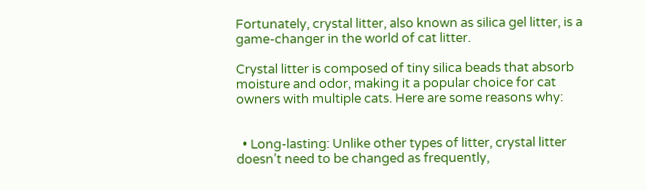Fortunately, crystal litter, also known as silica gel litter, is a game-changer in the world of cat litter.

Crystal litter is composed of tiny silica beads that absorb moisture and odor, making it a popular choice for cat owners with multiple cats. Here are some reasons why:


  • Long-lasting: Unlike other types of litter, crystal litter doesn’t need to be changed as frequently,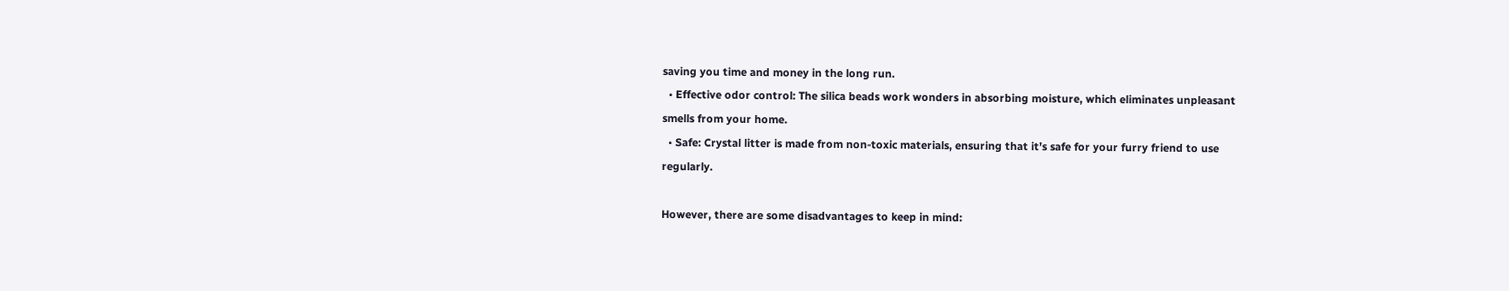saving you time and money in the long run.
  • Effective odor control: The silica beads work wonders in absorbing moisture, which eliminates unpleasant smells from your home.
  • Safe: Crystal litter is made from non-toxic materials, ensuring that it’s safe for your furry friend to use regularly.

However, there are some disadvantages to keep in mind: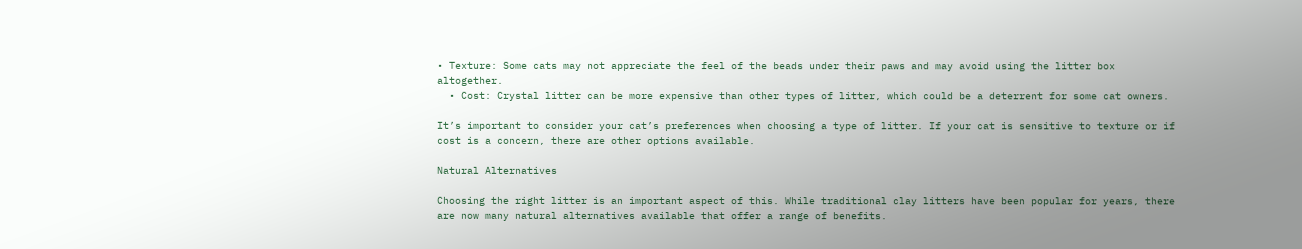• Texture: Some cats may not appreciate the feel of the beads under their paws and may avoid using the litter box altogether.
  • Cost: Crystal litter can be more expensive than other types of litter, which could be a deterrent for some cat owners.

It’s important to consider your cat’s preferences when choosing a type of litter. If your cat is sensitive to texture or if cost is a concern, there are other options available.

Natural Alternatives

Choosing the right litter is an important aspect of this. While traditional clay litters have been popular for years, there are now many natural alternatives available that offer a range of benefits.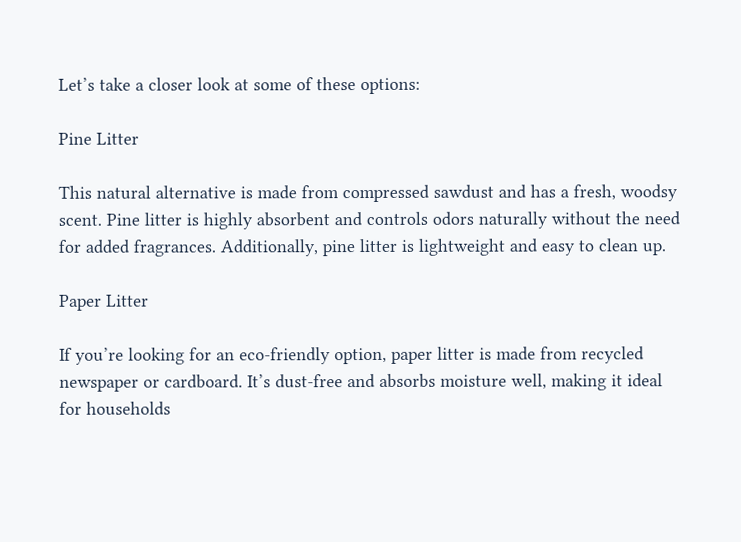Let’s take a closer look at some of these options:

Pine Litter

This natural alternative is made from compressed sawdust and has a fresh, woodsy scent. Pine litter is highly absorbent and controls odors naturally without the need for added fragrances. Additionally, pine litter is lightweight and easy to clean up.

Paper Litter

If you’re looking for an eco-friendly option, paper litter is made from recycled newspaper or cardboard. It’s dust-free and absorbs moisture well, making it ideal for households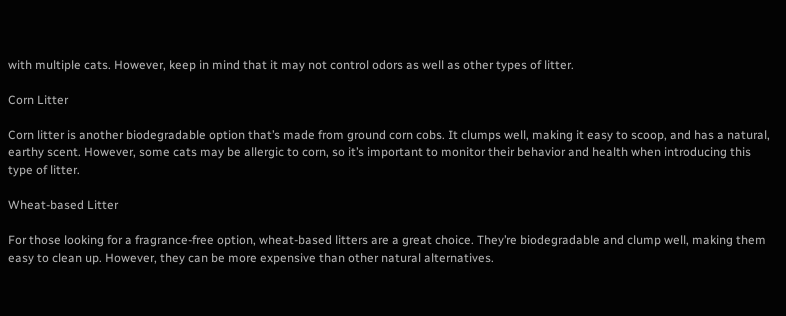with multiple cats. However, keep in mind that it may not control odors as well as other types of litter.

Corn Litter

Corn litter is another biodegradable option that’s made from ground corn cobs. It clumps well, making it easy to scoop, and has a natural, earthy scent. However, some cats may be allergic to corn, so it’s important to monitor their behavior and health when introducing this type of litter.

Wheat-based Litter

For those looking for a fragrance-free option, wheat-based litters are a great choice. They’re biodegradable and clump well, making them easy to clean up. However, they can be more expensive than other natural alternatives.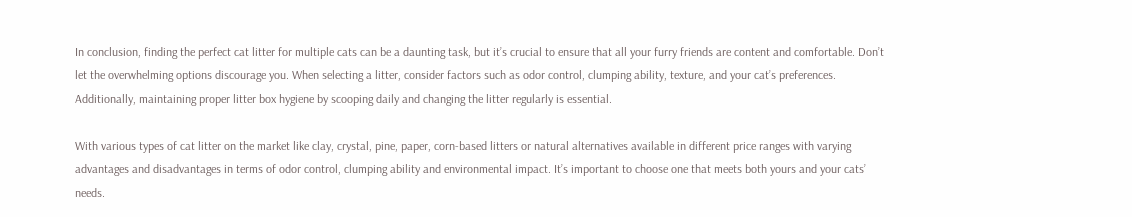In conclusion, finding the perfect cat litter for multiple cats can be a daunting task, but it’s crucial to ensure that all your furry friends are content and comfortable. Don’t let the overwhelming options discourage you. When selecting a litter, consider factors such as odor control, clumping ability, texture, and your cat’s preferences. Additionally, maintaining proper litter box hygiene by scooping daily and changing the litter regularly is essential.

With various types of cat litter on the market like clay, crystal, pine, paper, corn-based litters or natural alternatives available in different price ranges with varying advantages and disadvantages in terms of odor control, clumping ability and environmental impact. It’s important to choose one that meets both yours and your cats’ needs.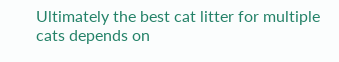Ultimately the best cat litter for multiple cats depends on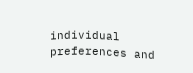individual preferences and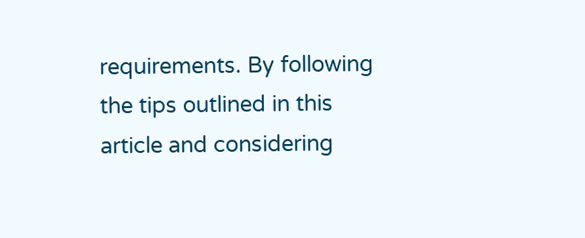requirements. By following the tips outlined in this article and considering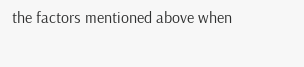the factors mentioned above when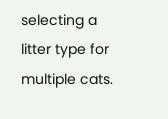selecting a litter type for multiple cats.